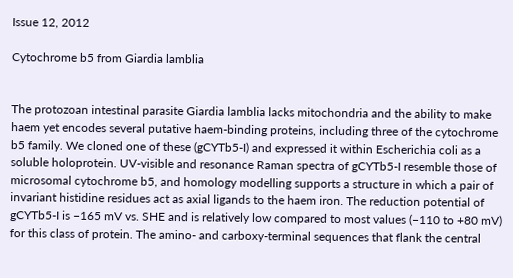Issue 12, 2012

Cytochrome b5 from Giardia lamblia


The protozoan intestinal parasite Giardia lamblia lacks mitochondria and the ability to make haem yet encodes several putative haem-binding proteins, including three of the cytochrome b5 family. We cloned one of these (gCYTb5-I) and expressed it within Escherichia coli as a soluble holoprotein. UV-visible and resonance Raman spectra of gCYTb5-I resemble those of microsomal cytochrome b5, and homology modelling supports a structure in which a pair of invariant histidine residues act as axial ligands to the haem iron. The reduction potential of gCYTb5-I is −165 mV vs. SHE and is relatively low compared to most values (−110 to +80 mV) for this class of protein. The amino- and carboxy-terminal sequences that flank the central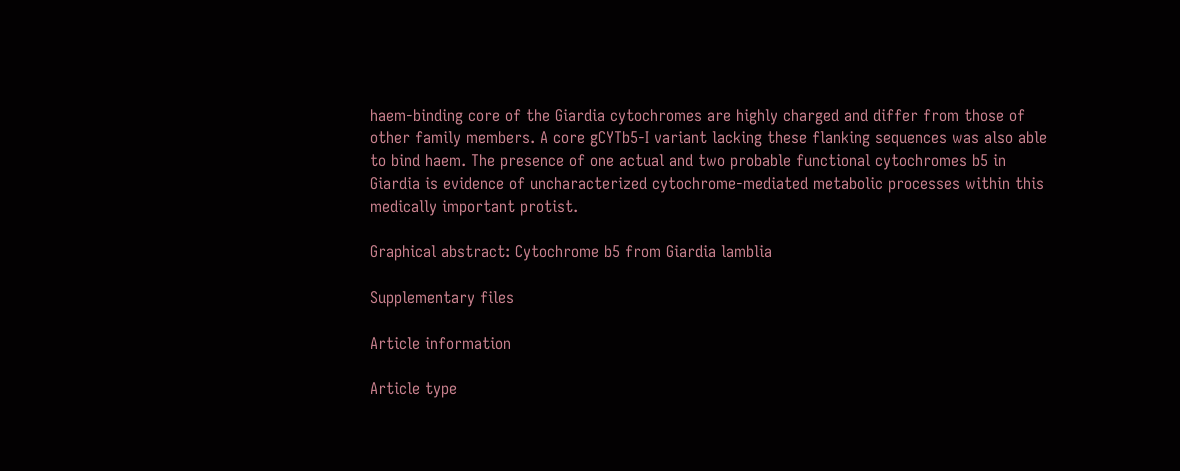haem-binding core of the Giardia cytochromes are highly charged and differ from those of other family members. A core gCYTb5-I variant lacking these flanking sequences was also able to bind haem. The presence of one actual and two probable functional cytochromes b5 in Giardia is evidence of uncharacterized cytochrome-mediated metabolic processes within this medically important protist.

Graphical abstract: Cytochrome b5 from Giardia lamblia

Supplementary files

Article information

Article type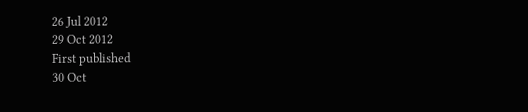26 Jul 2012
29 Oct 2012
First published
30 Oct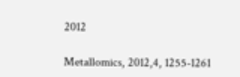2012

Metallomics, 2012,4, 1255-1261